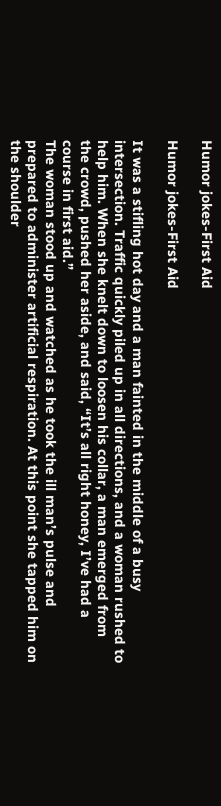Humor jokes-First Aid

Humor jokes-First Aid

It was a stifling hot day and a man fainted in the middle of a busy intersection. Traffic quickly piled up in all directions, and a woman rushed to help him. When she knelt down to loosen his collar, a man emerged from the crowd, pushed her aside, and said, “It’s all right honey, I’ve had a course in first aid.”
The woman stood up and watched as he took the ill man’s pulse and prepared to administer artificial respiration. At this point she tapped him on the shoulder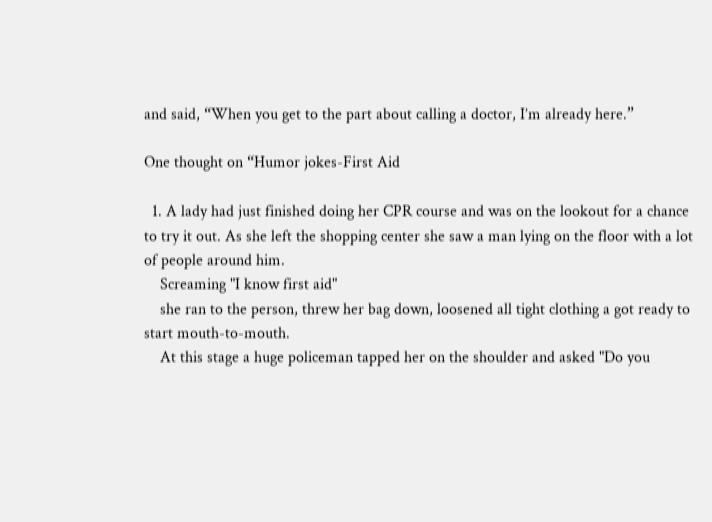and said, “When you get to the part about calling a doctor, I’m already here.”

One thought on “Humor jokes-First Aid

  1. A lady had just finished doing her CPR course and was on the lookout for a chance to try it out. As she left the shopping center she saw a man lying on the floor with a lot of people around him.
    Screaming "I know first aid"
    she ran to the person, threw her bag down, loosened all tight clothing a got ready to start mouth-to-mouth.
    At this stage a huge policeman tapped her on the shoulder and asked "Do you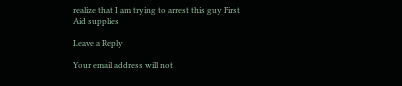realize that I am trying to arrest this guy First Aid supplies

Leave a Reply

Your email address will not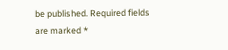be published. Required fields are marked *